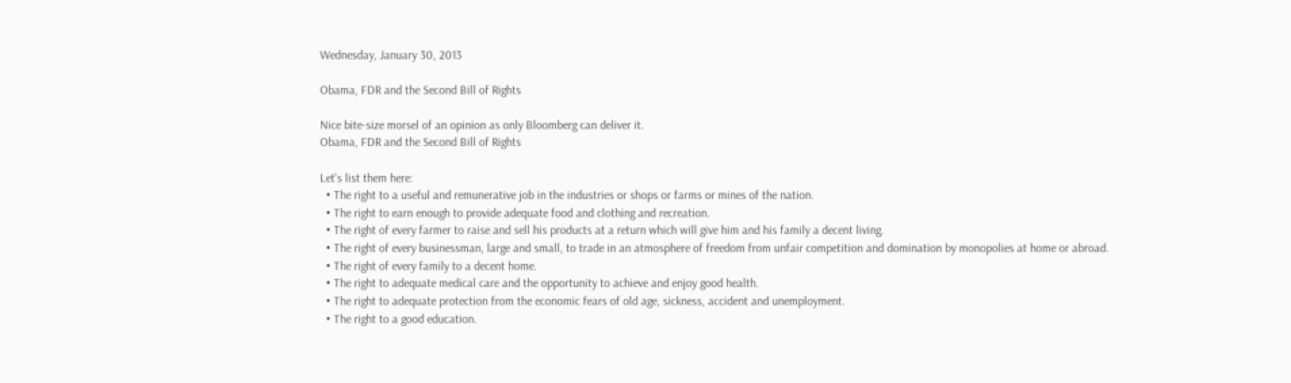Wednesday, January 30, 2013

Obama, FDR and the Second Bill of Rights

Nice bite-size morsel of an opinion as only Bloomberg can deliver it.
Obama, FDR and the Second Bill of Rights

Let's list them here:
  • The right to a useful and remunerative job in the industries or shops or farms or mines of the nation.
  • The right to earn enough to provide adequate food and clothing and recreation.
  • The right of every farmer to raise and sell his products at a return which will give him and his family a decent living.
  • The right of every businessman, large and small, to trade in an atmosphere of freedom from unfair competition and domination by monopolies at home or abroad.
  • The right of every family to a decent home.
  • The right to adequate medical care and the opportunity to achieve and enjoy good health.
  • The right to adequate protection from the economic fears of old age, sickness, accident and unemployment.
  • The right to a good education.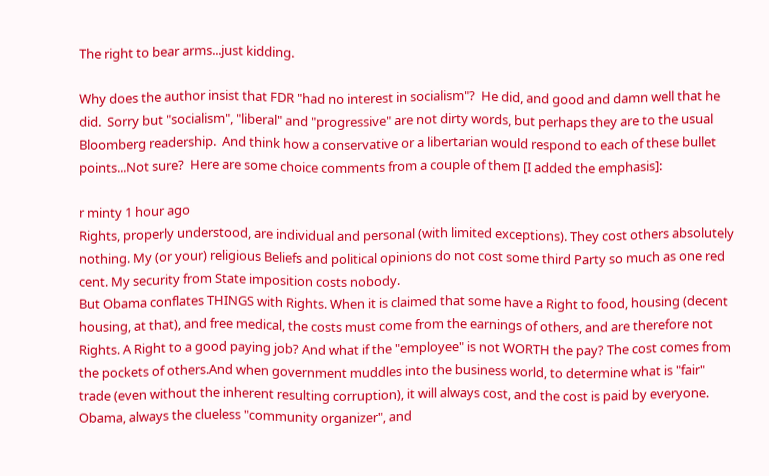The right to bear arms...just kidding.

Why does the author insist that FDR "had no interest in socialism"?  He did, and good and damn well that he did.  Sorry but "socialism", "liberal" and "progressive" are not dirty words, but perhaps they are to the usual Bloomberg readership.  And think how a conservative or a libertarian would respond to each of these bullet points...Not sure?  Here are some choice comments from a couple of them [I added the emphasis]:

r minty 1 hour ago
Rights, properly understood, are individual and personal (with limited exceptions). They cost others absolutely nothing. My (or your) religious Beliefs and political opinions do not cost some third Party so much as one red cent. My security from State imposition costs nobody.
But Obama conflates THINGS with Rights. When it is claimed that some have a Right to food, housing (decent housing, at that), and free medical, the costs must come from the earnings of others, and are therefore not Rights. A Right to a good paying job? And what if the "employee" is not WORTH the pay? The cost comes from the pockets of others.And when government muddles into the business world, to determine what is "fair" trade (even without the inherent resulting corruption), it will always cost, and the cost is paid by everyone.
Obama, always the clueless "community organizer", and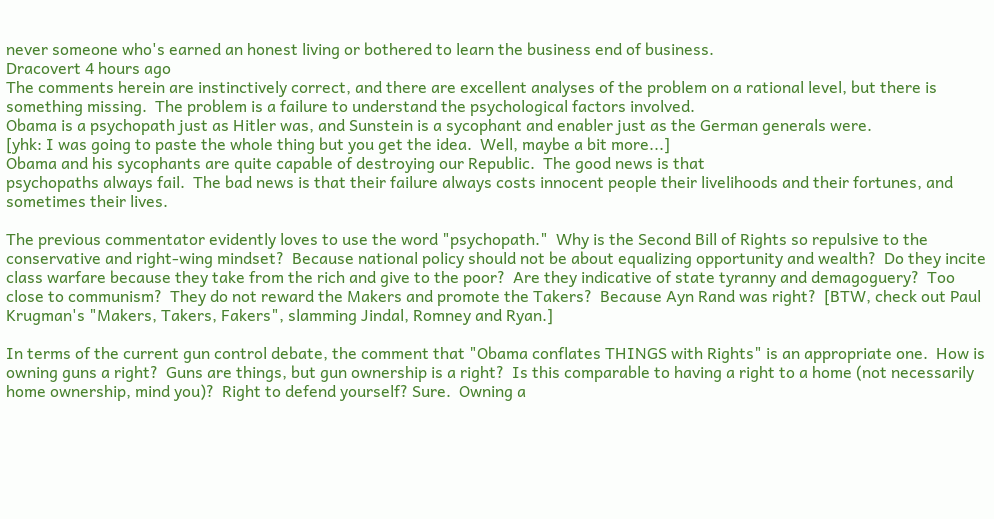never someone who's earned an honest living or bothered to learn the business end of business.
Dracovert 4 hours ago
The comments herein are instinctively correct, and there are excellent analyses of the problem on a rational level, but there is something missing.  The problem is a failure to understand the psychological factors involved.
Obama is a psychopath just as Hitler was, and Sunstein is a sycophant and enabler just as the German generals were.
[yhk: I was going to paste the whole thing but you get the idea.  Well, maybe a bit more...]
Obama and his sycophants are quite capable of destroying our Republic.  The good news is that
psychopaths always fail.  The bad news is that their failure always costs innocent people their livelihoods and their fortunes, and sometimes their lives.

The previous commentator evidently loves to use the word "psychopath."  Why is the Second Bill of Rights so repulsive to the conservative and right-wing mindset?  Because national policy should not be about equalizing opportunity and wealth?  Do they incite class warfare because they take from the rich and give to the poor?  Are they indicative of state tyranny and demagoguery?  Too close to communism?  They do not reward the Makers and promote the Takers?  Because Ayn Rand was right?  [BTW, check out Paul Krugman's "Makers, Takers, Fakers", slamming Jindal, Romney and Ryan.]

In terms of the current gun control debate, the comment that "Obama conflates THINGS with Rights" is an appropriate one.  How is owning guns a right?  Guns are things, but gun ownership is a right?  Is this comparable to having a right to a home (not necessarily home ownership, mind you)?  Right to defend yourself? Sure.  Owning a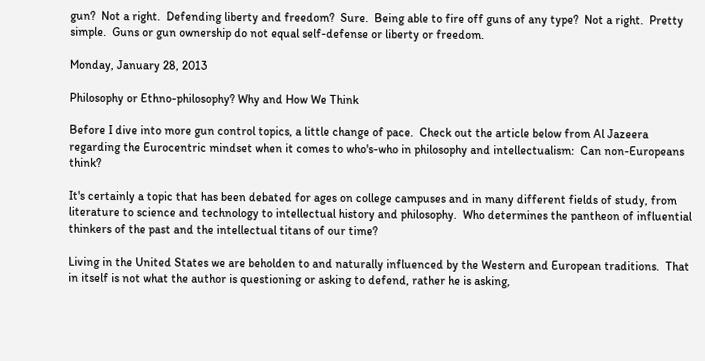gun?  Not a right.  Defending liberty and freedom?  Sure.  Being able to fire off guns of any type?  Not a right.  Pretty simple.  Guns or gun ownership do not equal self-defense or liberty or freedom.

Monday, January 28, 2013

Philosophy or Ethno-philosophy? Why and How We Think

Before I dive into more gun control topics, a little change of pace.  Check out the article below from Al Jazeera regarding the Eurocentric mindset when it comes to who's-who in philosophy and intellectualism:  Can non-Europeans think?

It's certainly a topic that has been debated for ages on college campuses and in many different fields of study, from literature to science and technology to intellectual history and philosophy.  Who determines the pantheon of influential thinkers of the past and the intellectual titans of our time?

Living in the United States we are beholden to and naturally influenced by the Western and European traditions.  That in itself is not what the author is questioning or asking to defend, rather he is asking,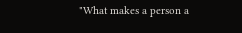"What makes a person a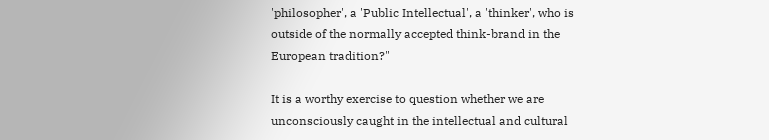'philosopher', a 'Public Intellectual', a 'thinker', who is outside of the normally accepted think-brand in the European tradition?"

It is a worthy exercise to question whether we are unconsciously caught in the intellectual and cultural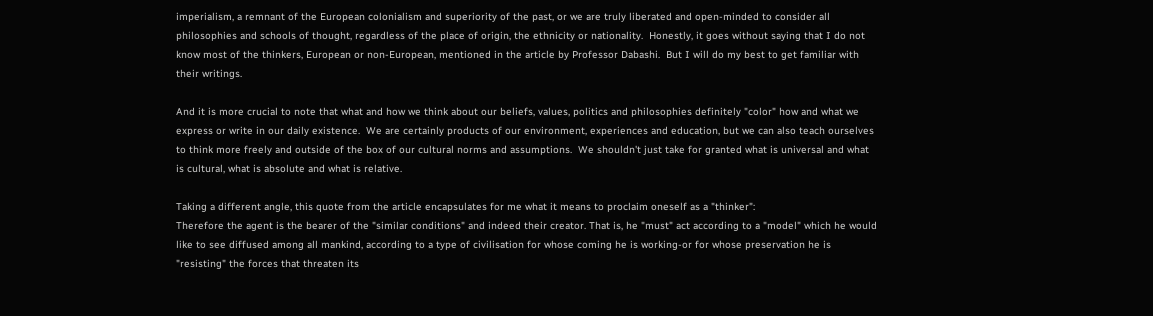imperialism, a remnant of the European colonialism and superiority of the past, or we are truly liberated and open-minded to consider all philosophies and schools of thought, regardless of the place of origin, the ethnicity or nationality.  Honestly, it goes without saying that I do not know most of the thinkers, European or non-European, mentioned in the article by Professor Dabashi.  But I will do my best to get familiar with their writings.

And it is more crucial to note that what and how we think about our beliefs, values, politics and philosophies definitely "color" how and what we express or write in our daily existence.  We are certainly products of our environment, experiences and education, but we can also teach ourselves to think more freely and outside of the box of our cultural norms and assumptions.  We shouldn't just take for granted what is universal and what is cultural, what is absolute and what is relative.

Taking a different angle, this quote from the article encapsulates for me what it means to proclaim oneself as a "thinker":
Therefore the agent is the bearer of the "similar conditions" and indeed their creator. That is, he "must" act according to a "model" which he would like to see diffused among all mankind, according to a type of civilisation for whose coming he is working-or for whose preservation he is "resisting" the forces that threaten its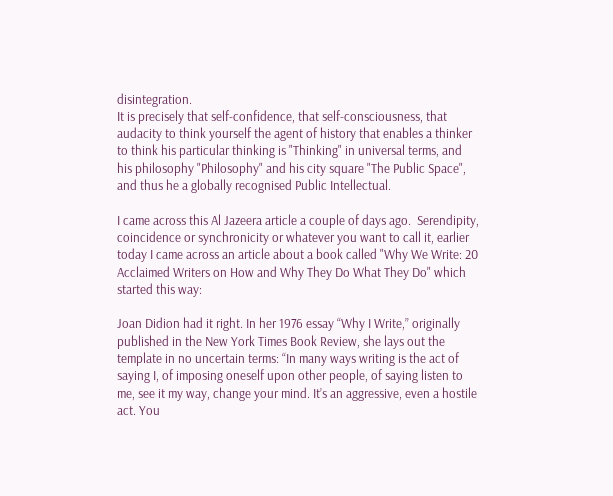disintegration.
It is precisely that self-confidence, that self-consciousness, that audacity to think yourself the agent of history that enables a thinker to think his particular thinking is "Thinking" in universal terms, and his philosophy "Philosophy" and his city square "The Public Space", and thus he a globally recognised Public Intellectual.

I came across this Al Jazeera article a couple of days ago.  Serendipity, coincidence or synchronicity or whatever you want to call it, earlier today I came across an article about a book called "Why We Write: 20 Acclaimed Writers on How and Why They Do What They Do" which started this way:

Joan Didion had it right. In her 1976 essay “Why I Write,” originally published in the New York Times Book Review, she lays out the template in no uncertain terms: “In many ways writing is the act of saying I, of imposing oneself upon other people, of saying listen to me, see it my way, change your mind. It’s an aggressive, even a hostile act. You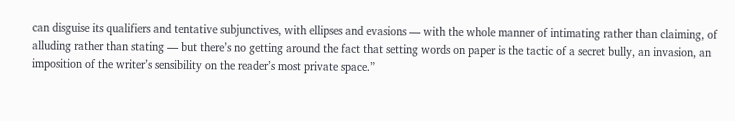can disguise its qualifiers and tentative subjunctives, with ellipses and evasions — with the whole manner of intimating rather than claiming, of alluding rather than stating — but there’s no getting around the fact that setting words on paper is the tactic of a secret bully, an invasion, an imposition of the writer’s sensibility on the reader’s most private space.”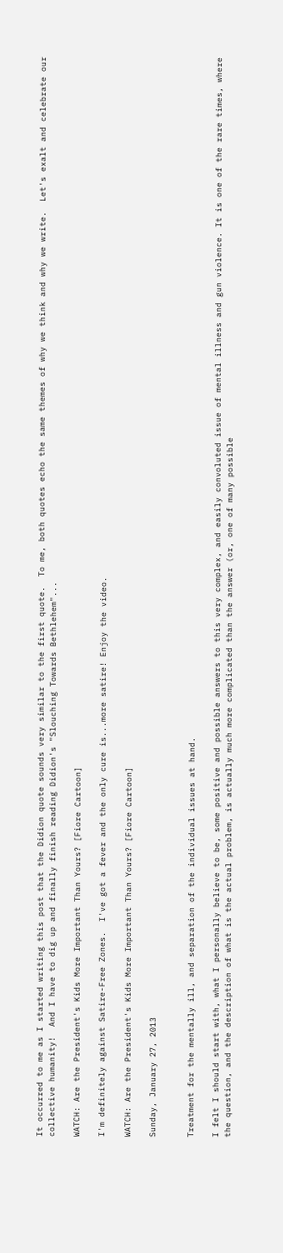It occurred to me as I started writing this post that the Didion quote sounds very similar to the first quote.  To me, both quotes echo the same themes of why we think and why we write.  Let's exalt and celebrate our collective humanity!  And I have to dig up and finally finish reading Didion's "Slouching Towards Bethlehem"...

WATCH: Are the President's Kids More Important Than Yours? [Fiore Cartoon]

I'm definitely against Satire-Free Zones.  I've got a fever and the only cure is...more satire! Enjoy the video.

WATCH: Are the President's Kids More Important Than Yours? [Fiore Cartoon]

Sunday, January 27, 2013


Treatment for the mentally ill, and separation of the individual issues at hand.

I felt I should start with, what I personally believe to be, some positive and possible answers to this very complex, and easily convoluted issue of mental illness and gun violence. It is one of the rare times, where the question, and the description of what is the actual problem, is actually much more complicated than the answer (or, one of many possible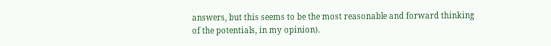answers, but this seems to be the most reasonable and forward thinking of the potentials, in my opinion).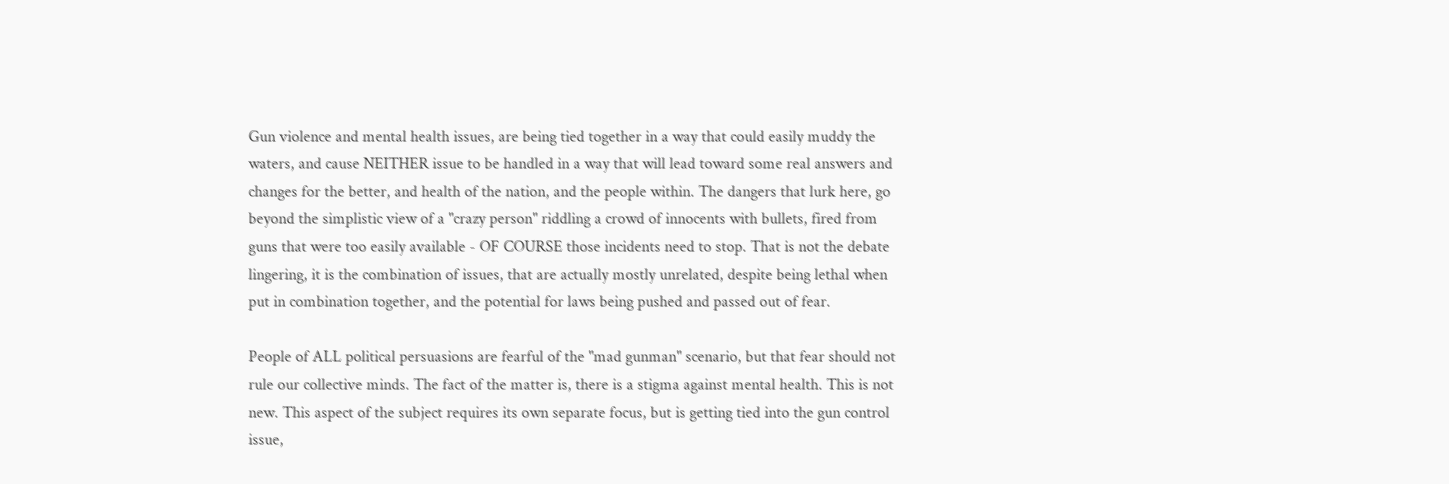Gun violence and mental health issues, are being tied together in a way that could easily muddy the waters, and cause NEITHER issue to be handled in a way that will lead toward some real answers and changes for the better, and health of the nation, and the people within. The dangers that lurk here, go beyond the simplistic view of a "crazy person" riddling a crowd of innocents with bullets, fired from guns that were too easily available - OF COURSE those incidents need to stop. That is not the debate lingering, it is the combination of issues, that are actually mostly unrelated, despite being lethal when put in combination together, and the potential for laws being pushed and passed out of fear.

People of ALL political persuasions are fearful of the "mad gunman" scenario, but that fear should not rule our collective minds. The fact of the matter is, there is a stigma against mental health. This is not new. This aspect of the subject requires its own separate focus, but is getting tied into the gun control issue,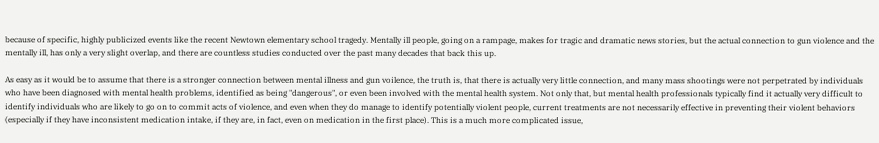because of specific, highly publicized events like the recent Newtown elementary school tragedy. Mentally ill people, going on a rampage, makes for tragic and dramatic news stories, but the actual connection to gun violence and the mentally ill, has only a very slight overlap, and there are countless studies conducted over the past many decades that back this up.

As easy as it would be to assume that there is a stronger connection between mental illness and gun voilence, the truth is, that there is actually very little connection, and many mass shootings were not perpetrated by individuals who have been diagnosed with mental health problems, identified as being "dangerous", or even been involved with the mental health system. Not only that, but mental health professionals typically find it actually very difficult to identify individuals who are likely to go on to commit acts of violence, and even when they do manage to identify potentially violent people, current treatments are not necessarily effective in preventing their violent behaviors (especially if they have inconsistent medication intake, if they are, in fact, even on medication in the first place). This is a much more complicated issue,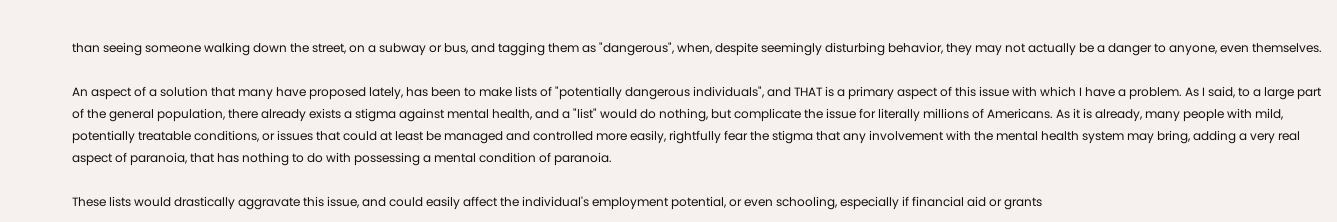than seeing someone walking down the street, on a subway or bus, and tagging them as "dangerous", when, despite seemingly disturbing behavior, they may not actually be a danger to anyone, even themselves.

An aspect of a solution that many have proposed lately, has been to make lists of "potentially dangerous individuals", and THAT is a primary aspect of this issue with which I have a problem. As I said, to a large part of the general population, there already exists a stigma against mental health, and a "list" would do nothing, but complicate the issue for literally millions of Americans. As it is already, many people with mild, potentially treatable conditions, or issues that could at least be managed and controlled more easily, rightfully fear the stigma that any involvement with the mental health system may bring, adding a very real aspect of paranoia, that has nothing to do with possessing a mental condition of paranoia.

These lists would drastically aggravate this issue, and could easily affect the individual's employment potential, or even schooling, especially if financial aid or grants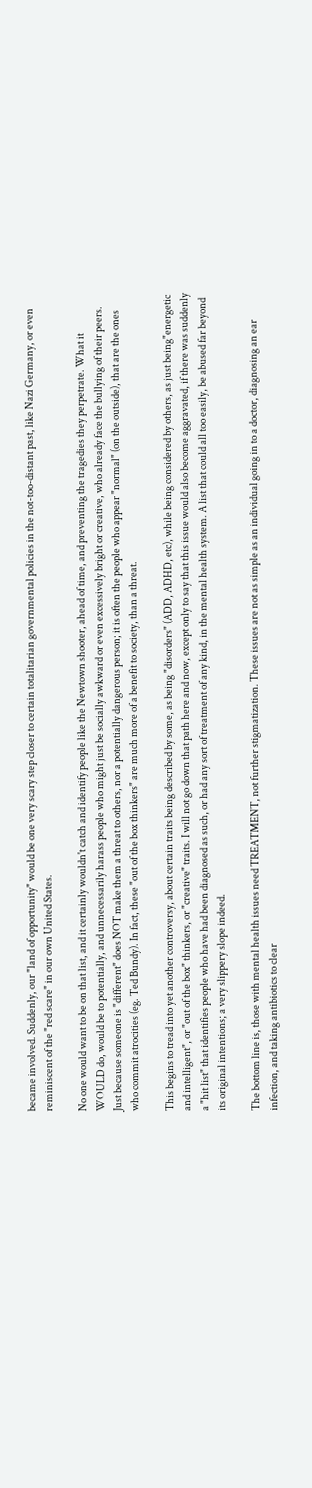became involved. Suddenly, our "land of opportunity" would be one very scary step closer to certain totalitarian governmental policies in the not-too-distant past, like Nazi Germany, or even reminiscent of the "red scare" in our own United States.

No one would want to be on that list, and it certainly wouldn't catch and identify people like the Newtown shooter, ahead of time, and preventing the tragedies they perpetrate. What it WOULD do, would be to potentially, and unnecessarily harass people who might just be socially awkward or even excessively bright or creative, who already face the bullying of their peers. Just because someone is "different" does NOT make them a threat to others, nor a potentially dangerous person; it is often the people who appear "normal" (on the outside), that are the ones who commit atrocities (eg. Ted Bundy). In fact, these "out of the box thinkers" are much more of a benefit to society, than a threat.

This begins to tread into yet another controversy, about certain traits being described by some, as being "disorders" (ADD, ADHD, etc), while being considered by others, as just being"energetic and intelligent", or "out of the box" thinkers, or "creative" traits. I will not go down that path here and now, except only to say that this issue would also become aggravated, if there was suddenly a "hit list" that identifies people who have had been diagnosed as such, or had any sort of treatment of any kind, in the mental health system. A list that could all too easily, be abused far beyond its original intentions; a very slippery slope indeed.

The bottom line is, those with mental health issues need TREATMENT, not further stigmatization. These issues are not as simple as an individual going in to a doctor, diagnosing an ear infection, and taking antibiotics to clear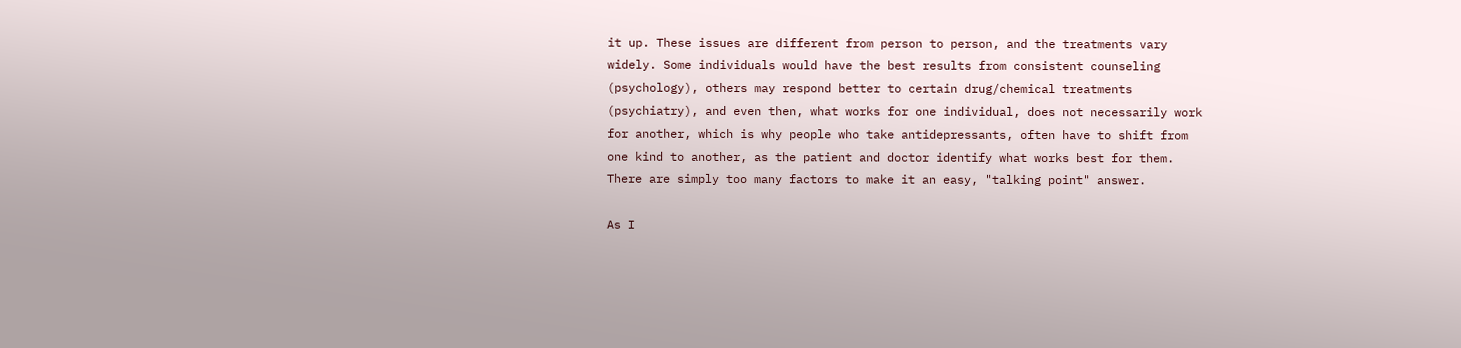it up. These issues are different from person to person, and the treatments vary widely. Some individuals would have the best results from consistent counseling (psychology), others may respond better to certain drug/chemical treatments (psychiatry), and even then, what works for one individual, does not necessarily work for another, which is why people who take antidepressants, often have to shift from one kind to another, as the patient and doctor identify what works best for them. There are simply too many factors to make it an easy, "talking point" answer.

As I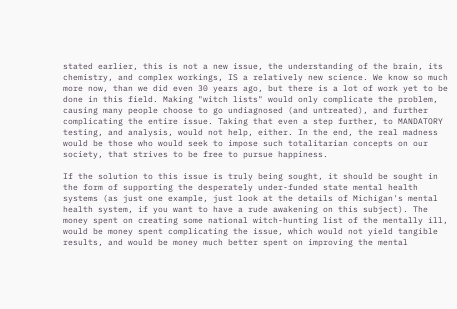stated earlier, this is not a new issue, the understanding of the brain, its chemistry, and complex workings, IS a relatively new science. We know so much more now, than we did even 30 years ago, but there is a lot of work yet to be done in this field. Making "witch lists" would only complicate the problem, causing many people choose to go undiagnosed (and untreated), and further complicating the entire issue. Taking that even a step further, to MANDATORY testing, and analysis, would not help, either. In the end, the real madness would be those who would seek to impose such totalitarian concepts on our society, that strives to be free to pursue happiness.

If the solution to this issue is truly being sought, it should be sought in the form of supporting the desperately under-funded state mental health systems (as just one example, just look at the details of Michigan's mental health system, if you want to have a rude awakening on this subject). The money spent on creating some national witch-hunting list of the mentally ill, would be money spent complicating the issue, which would not yield tangible results, and would be money much better spent on improving the mental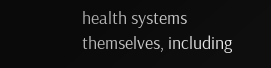health systems themselves, including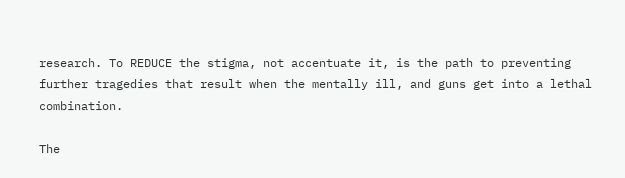research. To REDUCE the stigma, not accentuate it, is the path to preventing further tragedies that result when the mentally ill, and guns get into a lethal combination.

The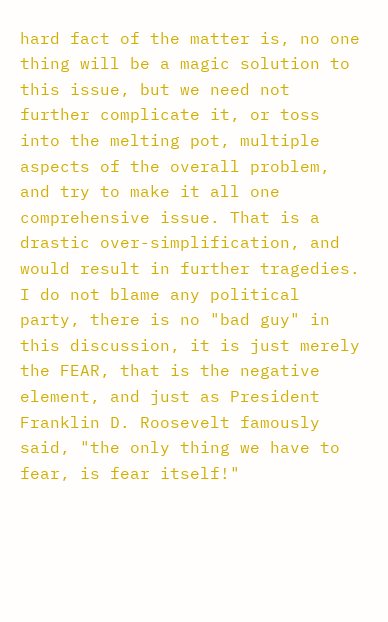hard fact of the matter is, no one thing will be a magic solution to this issue, but we need not further complicate it, or toss into the melting pot, multiple aspects of the overall problem, and try to make it all one comprehensive issue. That is a drastic over-simplification, and would result in further tragedies. I do not blame any political party, there is no "bad guy" in this discussion, it is just merely the FEAR, that is the negative element, and just as President Franklin D. Roosevelt famously said, "the only thing we have to fear, is fear itself!"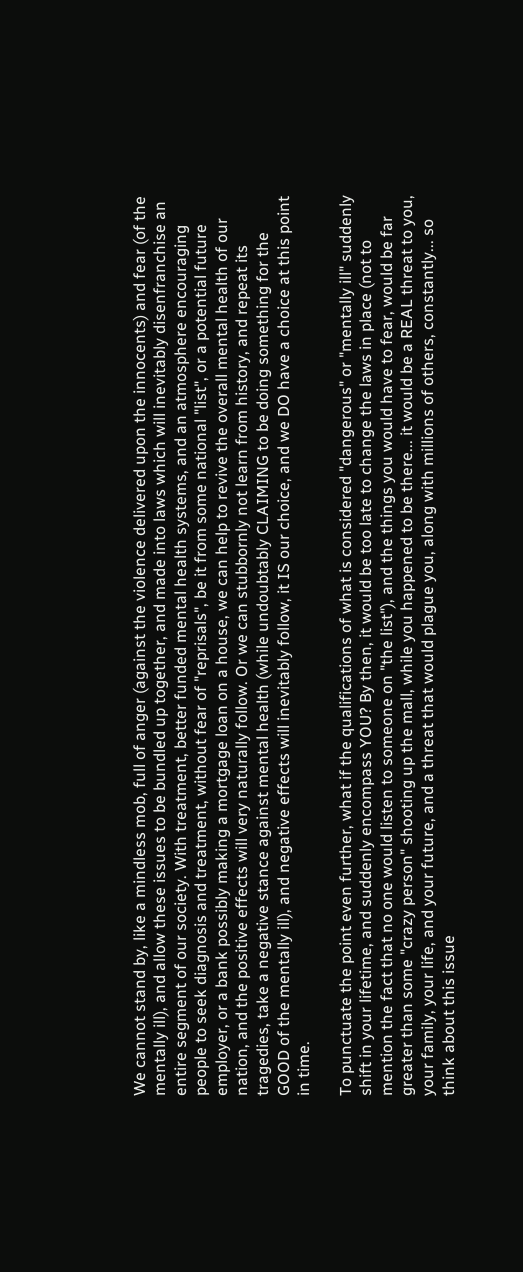We cannot stand by, like a mindless mob, full of anger (against the violence delivered upon the innocents) and fear (of the mentally ill), and allow these issues to be bundled up together, and made into laws which will inevitably disenfranchise an entire segment of our society. With treatment, better funded mental health systems, and an atmosphere encouraging people to seek diagnosis and treatment, without fear of "reprisals", be it from some national "list", or a potential future employer, or a bank possibly making a mortgage loan on a house, we can help to revive the overall mental health of our nation, and the positive effects will very naturally follow. Or we can stubbornly not learn from history, and repeat its tragedies, take a negative stance against mental health (while undoubtably CLAIMING to be doing something for the GOOD of the mentally ill), and negative effects will inevitably follow, it IS our choice, and we DO have a choice at this point in time.

To punctuate the point even further, what if the qualifications of what is considered "dangerous" or "mentally ill" suddenly shift in your lifetime, and suddenly encompass YOU? By then, it would be too late to change the laws in place (not to mention the fact that no one would listen to someone on "the list"), and the things you would have to fear, would be far greater than some "crazy person" shooting up the mall, while you happened to be there... it would be a REAL threat to you, your family, your life, and your future, and a threat that would plague you, along with millions of others, constantly... so think about this issue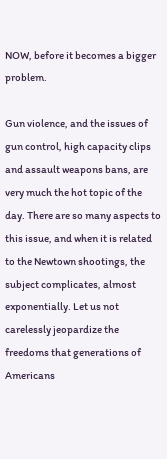NOW, before it becomes a bigger problem.

Gun violence, and the issues of gun control, high capacity clips and assault weapons bans, are very much the hot topic of the day. There are so many aspects to this issue, and when it is related to the Newtown shootings, the subject complicates, almost exponentially. Let us not carelessly jeopardize the freedoms that generations of Americans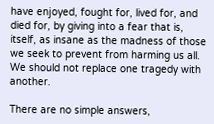have enjoyed, fought for, lived for, and died for, by giving into a fear that is, itself, as insane as the madness of those we seek to prevent from harming us all. We should not replace one tragedy with another.

There are no simple answers,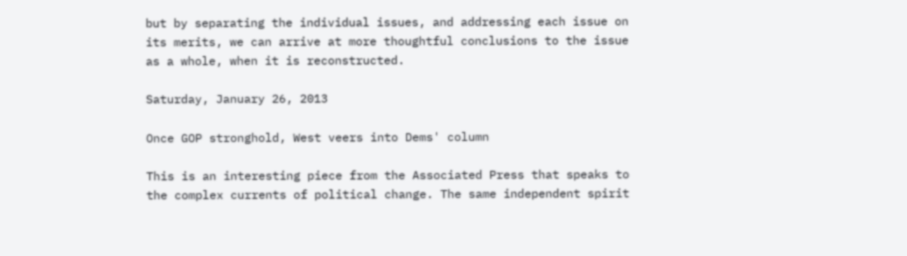but by separating the individual issues, and addressing each issue on its merits, we can arrive at more thoughtful conclusions to the issue as a whole, when it is reconstructed.

Saturday, January 26, 2013

Once GOP stronghold, West veers into Dems' column

This is an interesting piece from the Associated Press that speaks to the complex currents of political change. The same independent spirit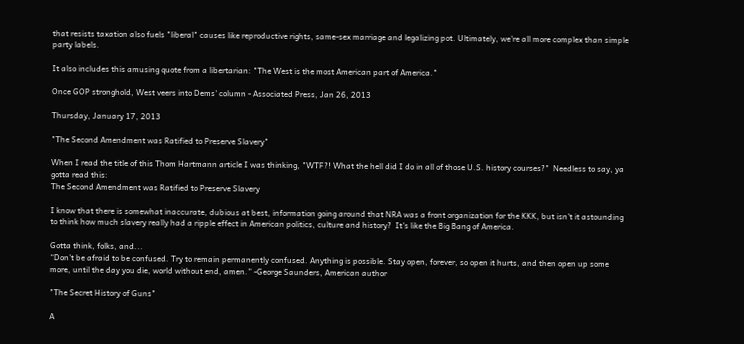that resists taxation also fuels "liberal" causes like reproductive rights, same-sex marriage and legalizing pot. Ultimately, we're all more complex than simple party labels.

It also includes this amusing quote from a libertarian: "The West is the most American part of America."

Once GOP stronghold, West veers into Dems' column - Associated Press, Jan 26, 2013

Thursday, January 17, 2013

"The Second Amendment was Ratified to Preserve Slavery"

When I read the title of this Thom Hartmann article I was thinking, "WTF?! What the hell did I do in all of those U.S. history courses?"  Needless to say, ya gotta read this:
The Second Amendment was Ratified to Preserve Slavery

I know that there is somewhat inaccurate, dubious at best, information going around that NRA was a front organization for the KKK, but isn't it astounding to think how much slavery really had a ripple effect in American politics, culture and history?  It's like the Big Bang of America.

Gotta think, folks, and...
“Don’t be afraid to be confused. Try to remain permanently confused. Anything is possible. Stay open, forever, so open it hurts, and then open up some more, until the day you die, world without end, amen.” -George Saunders, American author

"The Secret History of Guns"

A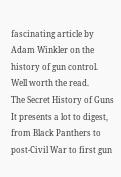fascinating article by Adam Winkler on the history of gun control.  Well worth the read.
The Secret History of Guns
It presents a lot to digest, from Black Panthers to post-Civil War to first gun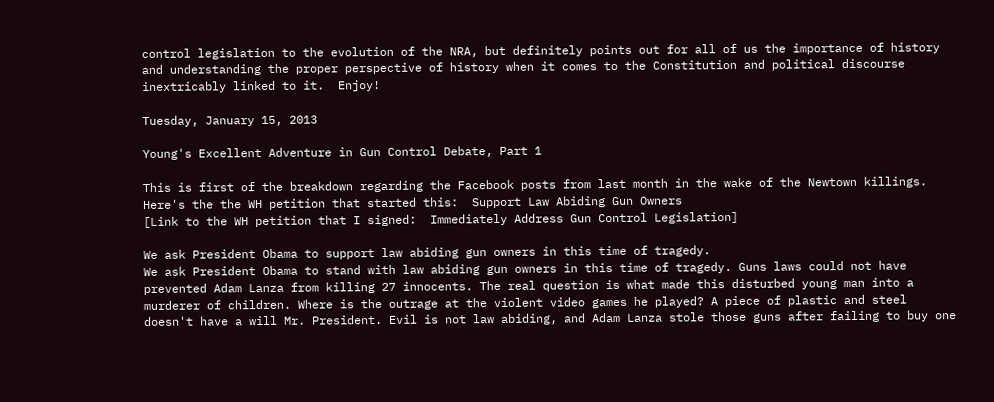control legislation to the evolution of the NRA, but definitely points out for all of us the importance of history and understanding the proper perspective of history when it comes to the Constitution and political discourse inextricably linked to it.  Enjoy!

Tuesday, January 15, 2013

Young's Excellent Adventure in Gun Control Debate, Part 1

This is first of the breakdown regarding the Facebook posts from last month in the wake of the Newtown killings.
Here's the the WH petition that started this:  Support Law Abiding Gun Owners
[Link to the WH petition that I signed:  Immediately Address Gun Control Legislation]

We ask President Obama to support law abiding gun owners in this time of tragedy.
We ask President Obama to stand with law abiding gun owners in this time of tragedy. Guns laws could not have prevented Adam Lanza from killing 27 innocents. The real question is what made this disturbed young man into a murderer of children. Where is the outrage at the violent video games he played? A piece of plastic and steel doesn't have a will Mr. President. Evil is not law abiding, and Adam Lanza stole those guns after failing to buy one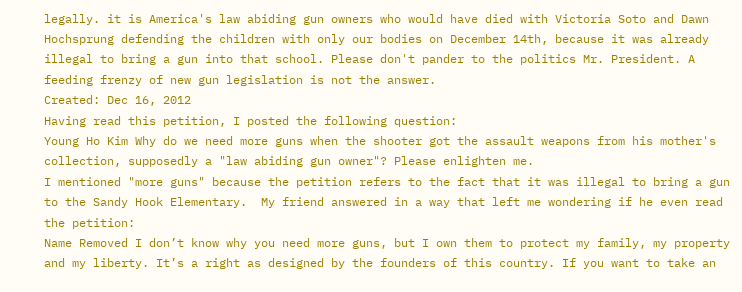legally. it is America's law abiding gun owners who would have died with Victoria Soto and Dawn Hochsprung defending the children with only our bodies on December 14th, because it was already illegal to bring a gun into that school. Please don't pander to the politics Mr. President. A feeding frenzy of new gun legislation is not the answer.
Created: Dec 16, 2012
Having read this petition, I posted the following question:
Young Ho Kim Why do we need more guns when the shooter got the assault weapons from his mother's collection, supposedly a "law abiding gun owner"? Please enlighten me.
I mentioned "more guns" because the petition refers to the fact that it was illegal to bring a gun to the Sandy Hook Elementary.  My friend answered in a way that left me wondering if he even read the petition:
Name Removed I don’t know why you need more guns, but I own them to protect my family, my property and my liberty. It’s a right as designed by the founders of this country. If you want to take an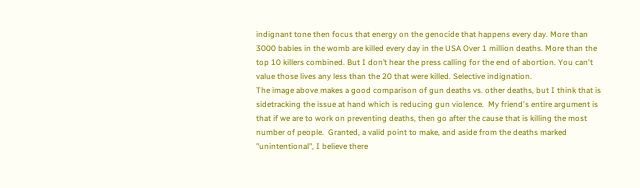indignant tone then focus that energy on the genocide that happens every day. More than 3000 babies in the womb are killed every day in the USA Over 1 million deaths. More than the top 10 killers combined. But I don’t hear the press calling for the end of abortion. You can't value those lives any less than the 20 that were killed. Selective indignation.
The image above makes a good comparison of gun deaths vs. other deaths, but I think that is sidetracking the issue at hand which is reducing gun violence.  My friend's entire argument is that if we are to work on preventing deaths, then go after the cause that is killing the most number of people.  Granted, a valid point to make, and aside from the deaths marked "unintentional", I believe there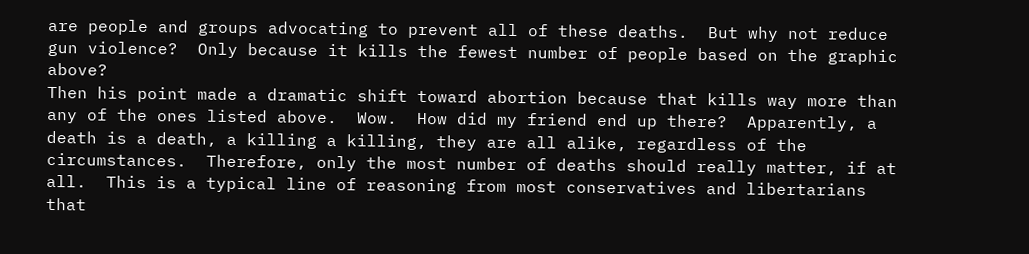are people and groups advocating to prevent all of these deaths.  But why not reduce gun violence?  Only because it kills the fewest number of people based on the graphic above?
Then his point made a dramatic shift toward abortion because that kills way more than any of the ones listed above.  Wow.  How did my friend end up there?  Apparently, a death is a death, a killing a killing, they are all alike, regardless of the circumstances.  Therefore, only the most number of deaths should really matter, if at all.  This is a typical line of reasoning from most conservatives and libertarians that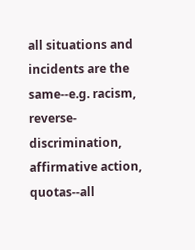all situations and incidents are the same--e.g. racism, reverse-discrimination, affirmative action, quotas--all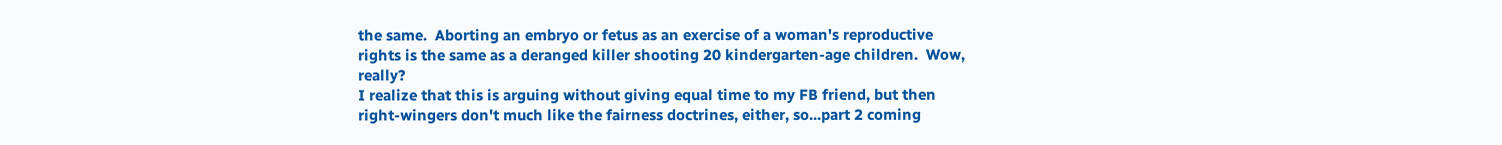the same.  Aborting an embryo or fetus as an exercise of a woman's reproductive rights is the same as a deranged killer shooting 20 kindergarten-age children.  Wow, really?
I realize that this is arguing without giving equal time to my FB friend, but then right-wingers don't much like the fairness doctrines, either, so...part 2 coming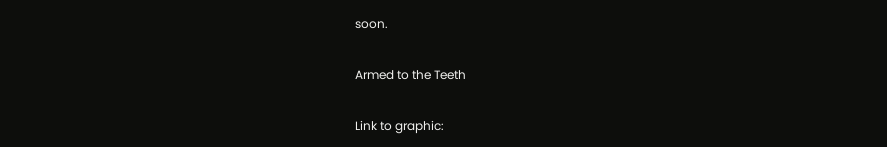soon.

Armed to the Teeth

Link to graphic: